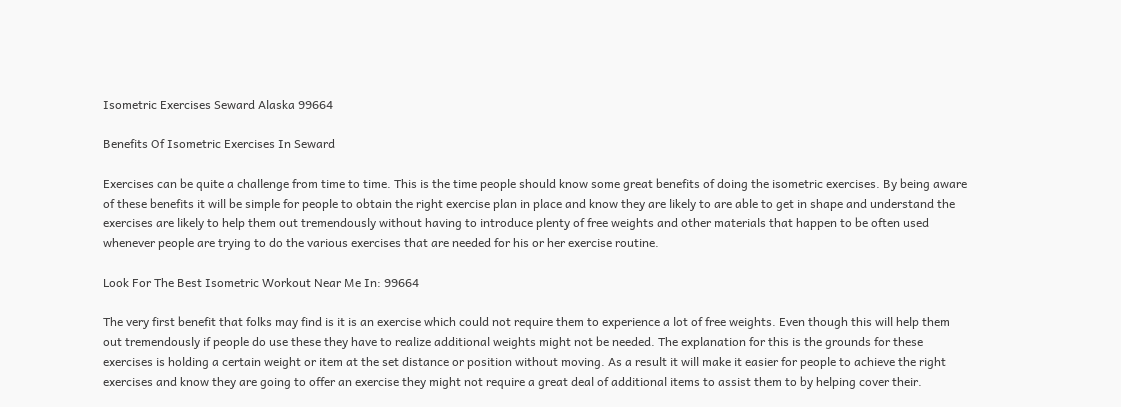Isometric Exercises Seward Alaska 99664

Benefits Of Isometric Exercises In Seward

Exercises can be quite a challenge from time to time. This is the time people should know some great benefits of doing the isometric exercises. By being aware of these benefits it will be simple for people to obtain the right exercise plan in place and know they are likely to are able to get in shape and understand the exercises are likely to help them out tremendously without having to introduce plenty of free weights and other materials that happen to be often used whenever people are trying to do the various exercises that are needed for his or her exercise routine.

Look For The Best Isometric Workout Near Me In: 99664

The very first benefit that folks may find is it is an exercise which could not require them to experience a lot of free weights. Even though this will help them out tremendously if people do use these they have to realize additional weights might not be needed. The explanation for this is the grounds for these exercises is holding a certain weight or item at the set distance or position without moving. As a result it will make it easier for people to achieve the right exercises and know they are going to offer an exercise they might not require a great deal of additional items to assist them to by helping cover their.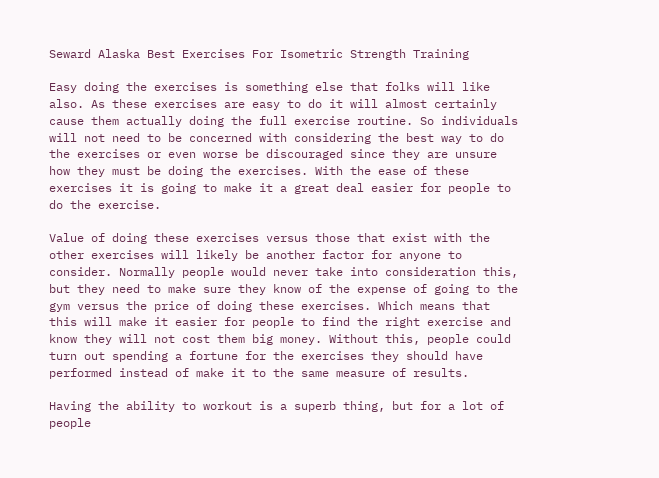Seward Alaska Best Exercises For Isometric Strength Training

Easy doing the exercises is something else that folks will like also. As these exercises are easy to do it will almost certainly cause them actually doing the full exercise routine. So individuals will not need to be concerned with considering the best way to do the exercises or even worse be discouraged since they are unsure how they must be doing the exercises. With the ease of these exercises it is going to make it a great deal easier for people to do the exercise.

Value of doing these exercises versus those that exist with the other exercises will likely be another factor for anyone to consider. Normally people would never take into consideration this, but they need to make sure they know of the expense of going to the gym versus the price of doing these exercises. Which means that this will make it easier for people to find the right exercise and know they will not cost them big money. Without this, people could turn out spending a fortune for the exercises they should have performed instead of make it to the same measure of results.

Having the ability to workout is a superb thing, but for a lot of people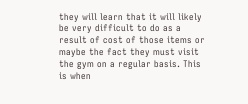they will learn that it will likely be very difficult to do as a result of cost of those items or maybe the fact they must visit the gym on a regular basis. This is when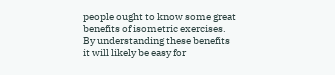people ought to know some great benefits of isometric exercises. By understanding these benefits it will likely be easy for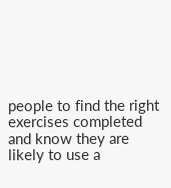people to find the right exercises completed and know they are likely to use a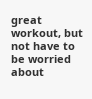great workout, but not have to be worried about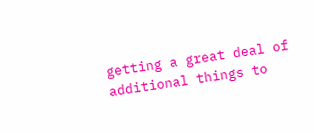getting a great deal of additional things to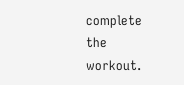complete the workout.